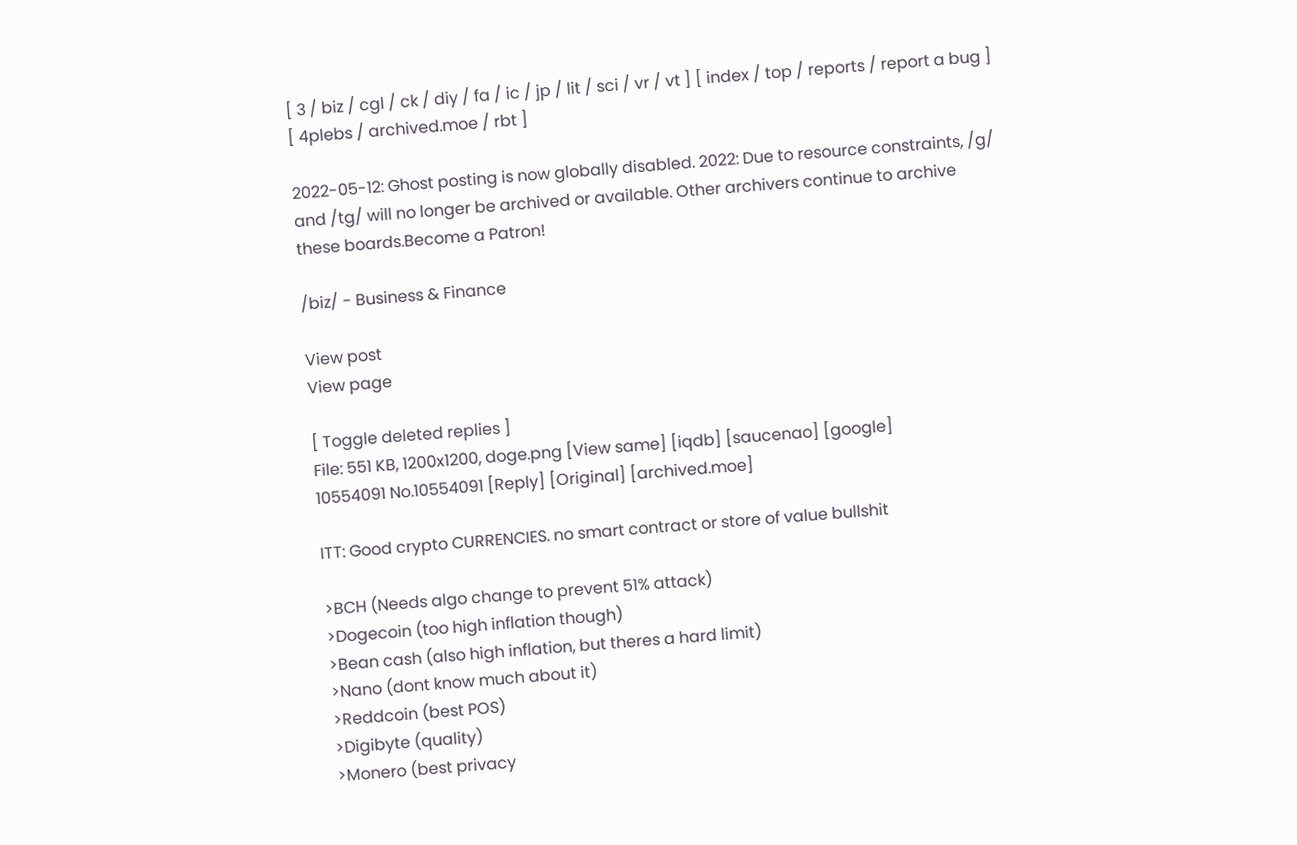[ 3 / biz / cgl / ck / diy / fa / ic / jp / lit / sci / vr / vt ] [ index / top / reports / report a bug ] [ 4plebs / archived.moe / rbt ]

2022-05-12: Ghost posting is now globally disabled. 2022: Due to resource constraints, /g/ and /tg/ will no longer be archived or available. Other archivers continue to archive these boards.Become a Patron!

/biz/ - Business & Finance

View post
View page

[ Toggle deleted replies ]
File: 551 KB, 1200x1200, doge.png [View same] [iqdb] [saucenao] [google]
10554091 No.10554091 [Reply] [Original] [archived.moe]

ITT: Good crypto CURRENCIES. no smart contract or store of value bullshit

>BCH (Needs algo change to prevent 51% attack)
>Dogecoin (too high inflation though)
>Bean cash (also high inflation, but theres a hard limit)
>Nano (dont know much about it)
>Reddcoin (best POS)
>Digibyte (quality)
>Monero (best privacy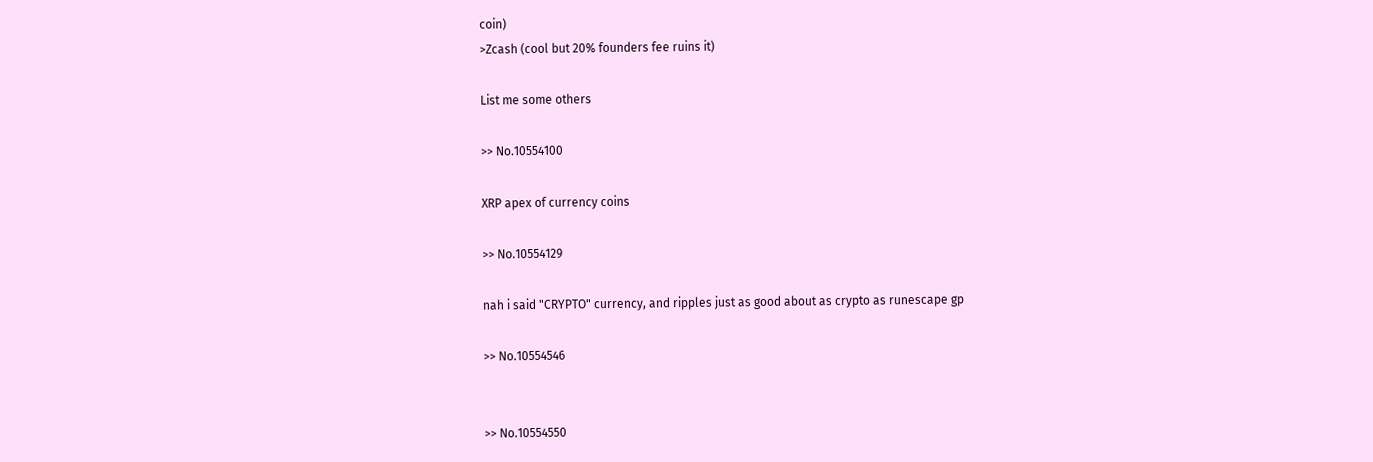coin)
>Zcash (cool but 20% founders fee ruins it)

List me some others

>> No.10554100

XRP apex of currency coins

>> No.10554129

nah i said "CRYPTO" currency, and ripples just as good about as crypto as runescape gp

>> No.10554546


>> No.10554550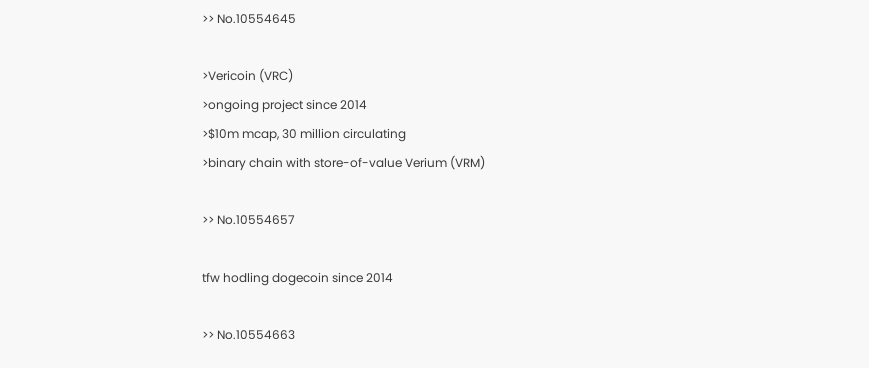>> No.10554645

>Vericoin (VRC)
>ongoing project since 2014
>$10m mcap, 30 million circulating
>binary chain with store-of-value Verium (VRM)

>> No.10554657

tfw hodling dogecoin since 2014

>> No.10554663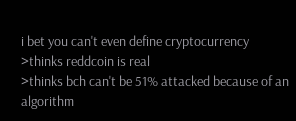i bet you can't even define cryptocurrency
>thinks reddcoin is real
>thinks bch can't be 51% attacked because of an algorithm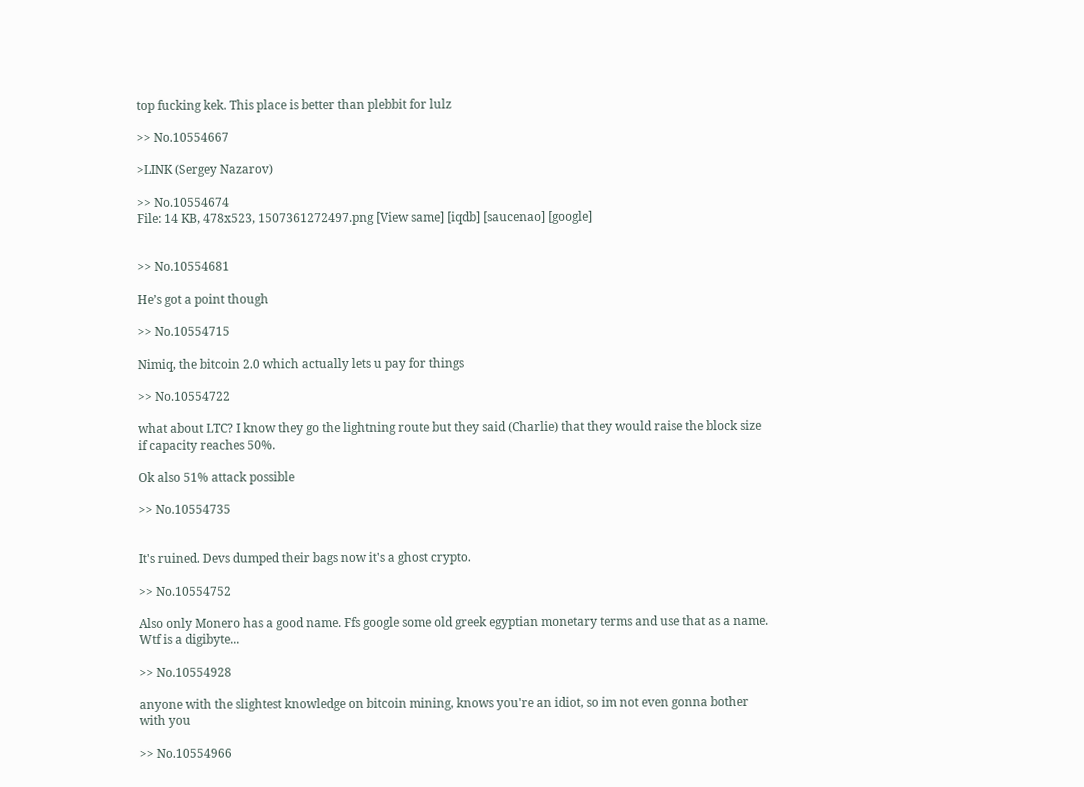top fucking kek. This place is better than plebbit for lulz

>> No.10554667

>LINK (Sergey Nazarov)

>> No.10554674
File: 14 KB, 478x523, 1507361272497.png [View same] [iqdb] [saucenao] [google]


>> No.10554681

He’s got a point though

>> No.10554715

Nimiq, the bitcoin 2.0 which actually lets u pay for things

>> No.10554722

what about LTC? I know they go the lightning route but they said (Charlie) that they would raise the block size if capacity reaches 50%.

Ok also 51% attack possible

>> No.10554735


It's ruined. Devs dumped their bags now it's a ghost crypto.

>> No.10554752

Also only Monero has a good name. Ffs google some old greek egyptian monetary terms and use that as a name. Wtf is a digibyte...

>> No.10554928

anyone with the slightest knowledge on bitcoin mining, knows you're an idiot, so im not even gonna bother with you

>> No.10554966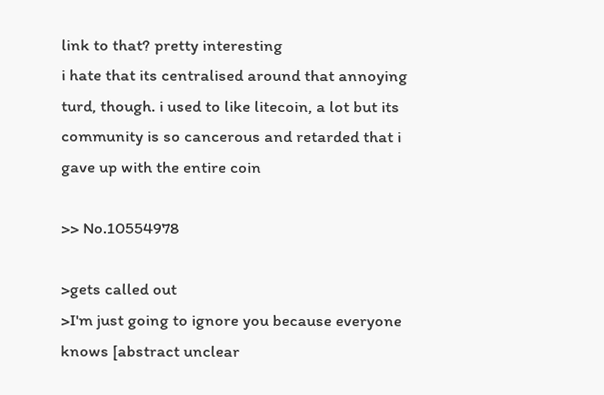link to that? pretty interesting
i hate that its centralised around that annoying turd, though. i used to like litecoin, a lot but its community is so cancerous and retarded that i gave up with the entire coin

>> No.10554978

>gets called out
>I'm just going to ignore you because everyone knows [abstract unclear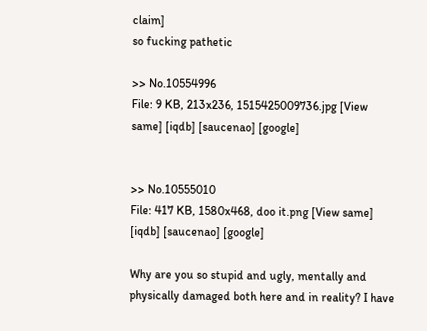claim]
so fucking pathetic

>> No.10554996
File: 9 KB, 213x236, 1515425009736.jpg [View same] [iqdb] [saucenao] [google]


>> No.10555010
File: 417 KB, 1580x468, doo it.png [View same] [iqdb] [saucenao] [google]

Why are you so stupid and ugly, mentally and physically damaged both here and in reality? I have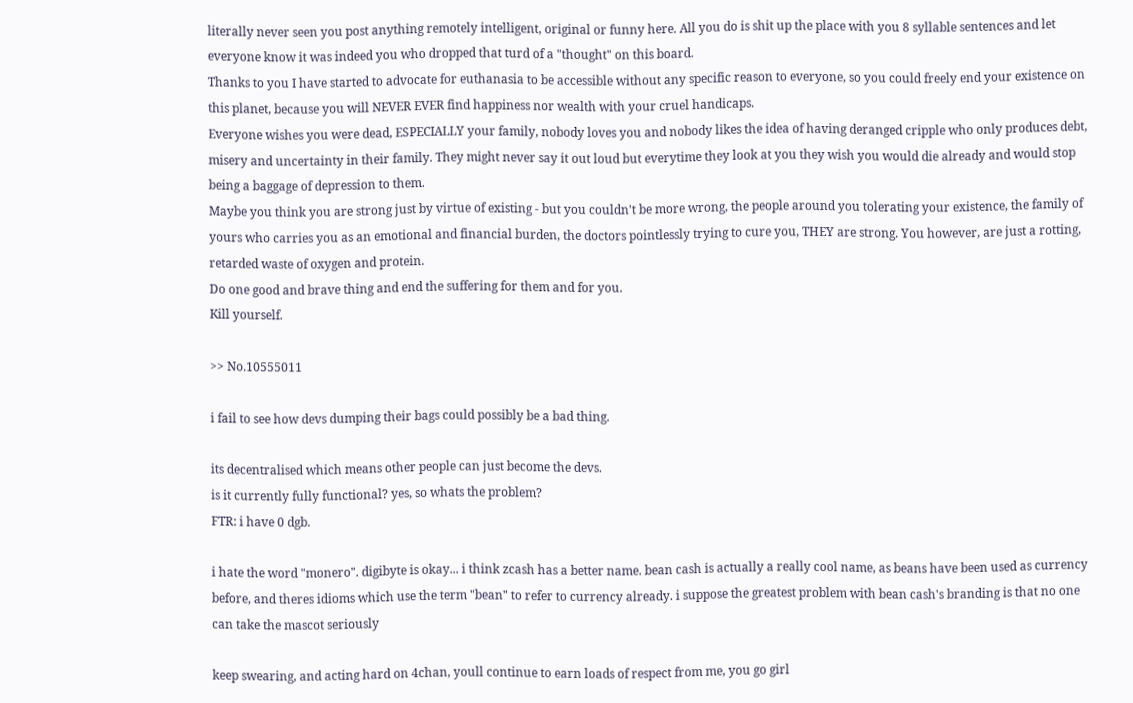literally never seen you post anything remotely intelligent, original or funny here. All you do is shit up the place with you 8 syllable sentences and let everyone know it was indeed you who dropped that turd of a "thought" on this board.
Thanks to you I have started to advocate for euthanasia to be accessible without any specific reason to everyone, so you could freely end your existence on this planet, because you will NEVER EVER find happiness nor wealth with your cruel handicaps.
Everyone wishes you were dead, ESPECIALLY your family, nobody loves you and nobody likes the idea of having deranged cripple who only produces debt, misery and uncertainty in their family. They might never say it out loud but everytime they look at you they wish you would die already and would stop being a baggage of depression to them.
Maybe you think you are strong just by virtue of existing - but you couldn't be more wrong, the people around you tolerating your existence, the family of yours who carries you as an emotional and financial burden, the doctors pointlessly trying to cure you, THEY are strong. You however, are just a rotting, retarded waste of oxygen and protein.
Do one good and brave thing and end the suffering for them and for you.
Kill yourself.

>> No.10555011

i fail to see how devs dumping their bags could possibly be a bad thing.

its decentralised which means other people can just become the devs.
is it currently fully functional? yes, so whats the problem?
FTR: i have 0 dgb.

i hate the word "monero". digibyte is okay... i think zcash has a better name. bean cash is actually a really cool name, as beans have been used as currency before, and theres idioms which use the term "bean" to refer to currency already. i suppose the greatest problem with bean cash's branding is that no one can take the mascot seriously

keep swearing, and acting hard on 4chan, youll continue to earn loads of respect from me, you go girl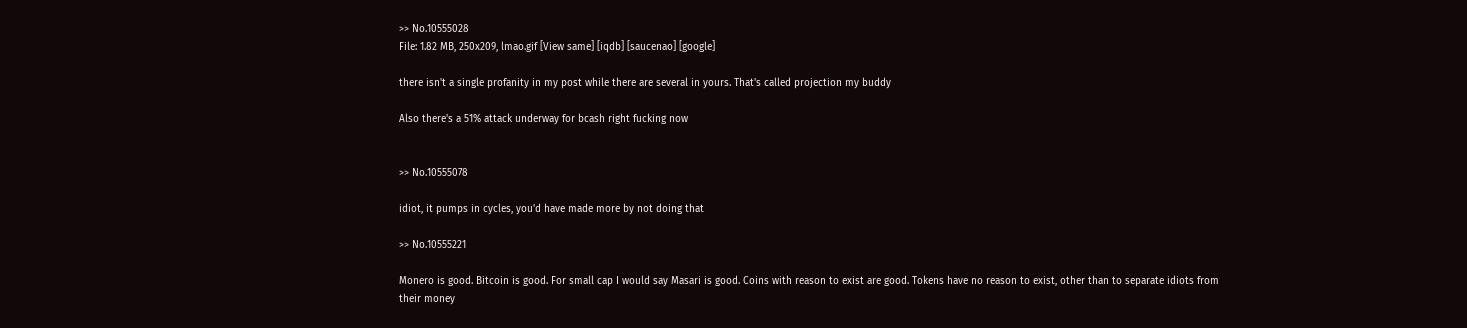>> No.10555028
File: 1.82 MB, 250x209, lmao.gif [View same] [iqdb] [saucenao] [google]

there isn't a single profanity in my post while there are several in yours. That's called projection my buddy

Also there's a 51% attack underway for bcash right fucking now


>> No.10555078

idiot, it pumps in cycles, you'd have made more by not doing that

>> No.10555221

Monero is good. Bitcoin is good. For small cap I would say Masari is good. Coins with reason to exist are good. Tokens have no reason to exist, other than to separate idiots from their money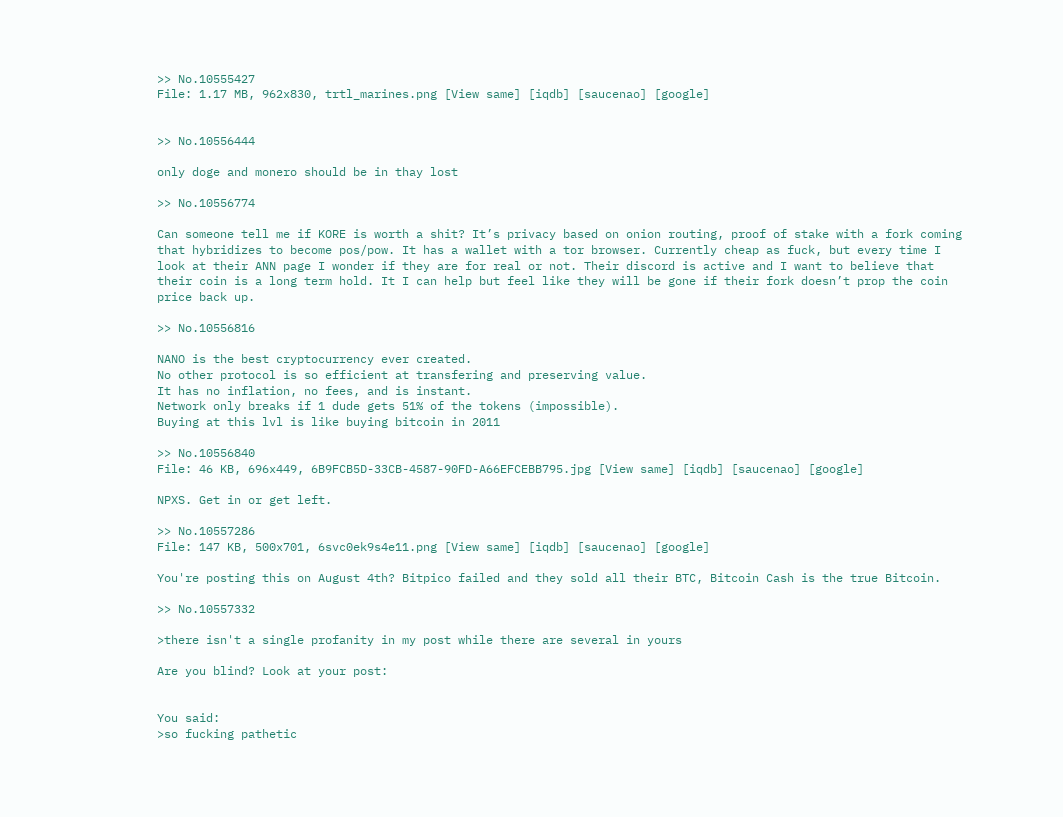>> No.10555427
File: 1.17 MB, 962x830, trtl_marines.png [View same] [iqdb] [saucenao] [google]


>> No.10556444

only doge and monero should be in thay lost

>> No.10556774

Can someone tell me if KORE is worth a shit? It’s privacy based on onion routing, proof of stake with a fork coming that hybridizes to become pos/pow. It has a wallet with a tor browser. Currently cheap as fuck, but every time I look at their ANN page I wonder if they are for real or not. Their discord is active and I want to believe that their coin is a long term hold. It I can help but feel like they will be gone if their fork doesn’t prop the coin price back up.

>> No.10556816

NANO is the best cryptocurrency ever created.
No other protocol is so efficient at transfering and preserving value.
It has no inflation, no fees, and is instant.
Network only breaks if 1 dude gets 51% of the tokens (impossible).
Buying at this lvl is like buying bitcoin in 2011

>> No.10556840
File: 46 KB, 696x449, 6B9FCB5D-33CB-4587-90FD-A66EFCEBB795.jpg [View same] [iqdb] [saucenao] [google]

NPXS. Get in or get left.

>> No.10557286
File: 147 KB, 500x701, 6svc0ek9s4e11.png [View same] [iqdb] [saucenao] [google]

You're posting this on August 4th? Bitpico failed and they sold all their BTC, Bitcoin Cash is the true Bitcoin.

>> No.10557332

>there isn't a single profanity in my post while there are several in yours

Are you blind? Look at your post:


You said:
>so fucking pathetic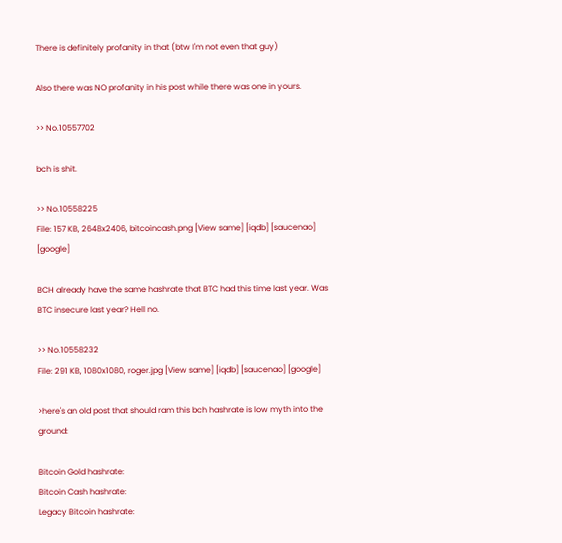There is definitely profanity in that (btw I'm not even that guy)

Also there was NO profanity in his post while there was one in yours.

>> No.10557702

bch is shit.

>> No.10558225
File: 157 KB, 2648x2406, bitcoincash.png [View same] [iqdb] [saucenao] [google]

BCH already have the same hashrate that BTC had this time last year. Was BTC insecure last year? Hell no.

>> No.10558232
File: 291 KB, 1080x1080, roger.jpg [View same] [iqdb] [saucenao] [google]

>here's an old post that should ram this bch hashrate is low myth into the ground:

Bitcoin Gold hashrate:
Bitcoin Cash hashrate:
Legacy Bitcoin hashrate: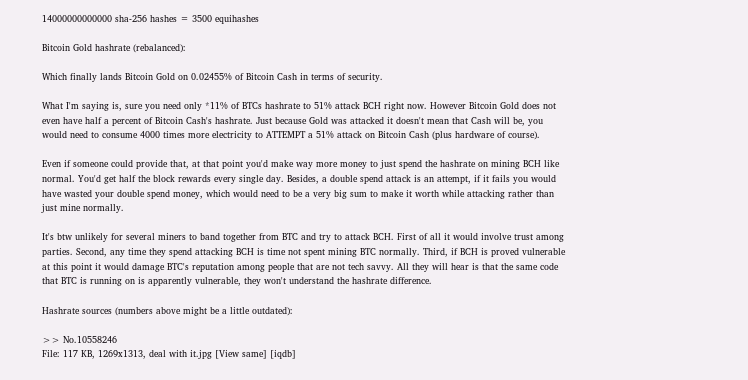14000000000000 sha-256 hashes = 3500 equihashes

Bitcoin Gold hashrate (rebalanced):

Which finally lands Bitcoin Gold on 0.02455% of Bitcoin Cash in terms of security.

What I'm saying is, sure you need only *11% of BTCs hashrate to 51% attack BCH right now. However Bitcoin Gold does not even have half a percent of Bitcoin Cash's hashrate. Just because Gold was attacked it doesn't mean that Cash will be, you would need to consume 4000 times more electricity to ATTEMPT a 51% attack on Bitcoin Cash (plus hardware of course).

Even if someone could provide that, at that point you'd make way more money to just spend the hashrate on mining BCH like normal. You'd get half the block rewards every single day. Besides, a double spend attack is an attempt, if it fails you would have wasted your double spend money, which would need to be a very big sum to make it worth while attacking rather than just mine normally.

It's btw unlikely for several miners to band together from BTC and try to attack BCH. First of all it would involve trust among parties. Second, any time they spend attacking BCH is time not spent mining BTC normally. Third, if BCH is proved vulnerable at this point it would damage BTC's reputation among people that are not tech savvy. All they will hear is that the same code that BTC is running on is apparently vulnerable, they won't understand the hashrate difference.

Hashrate sources (numbers above might be a little outdated):

>> No.10558246
File: 117 KB, 1269x1313, deal with it.jpg [View same] [iqdb]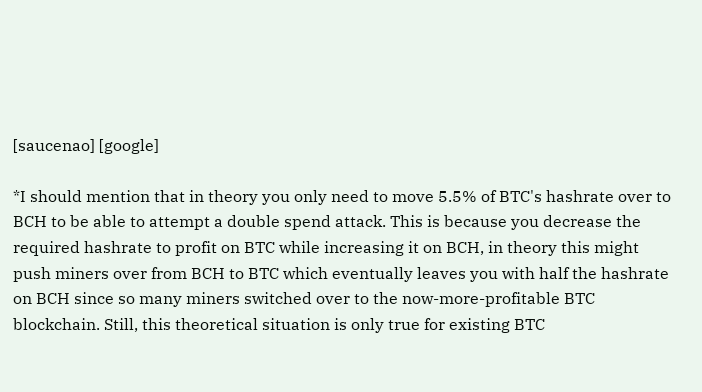[saucenao] [google]

*I should mention that in theory you only need to move 5.5% of BTC's hashrate over to BCH to be able to attempt a double spend attack. This is because you decrease the required hashrate to profit on BTC while increasing it on BCH, in theory this might push miners over from BCH to BTC which eventually leaves you with half the hashrate on BCH since so many miners switched over to the now-more-profitable BTC blockchain. Still, this theoretical situation is only true for existing BTC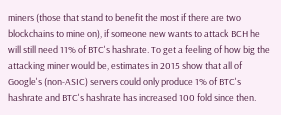miners (those that stand to benefit the most if there are two blockchains to mine on), if someone new wants to attack BCH he will still need 11% of BTC's hashrate. To get a feeling of how big the attacking miner would be, estimates in 2015 show that all of Google's (non-ASIC) servers could only produce 1% of BTC's hashrate and BTC's hashrate has increased 100 fold since then.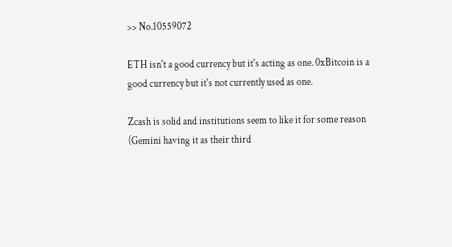>> No.10559072

ETH isn't a good currency but it's acting as one. 0xBitcoin is a good currency but it's not currently used as one.

Zcash is solid and institutions seem to like it for some reason (Gemini having it as their third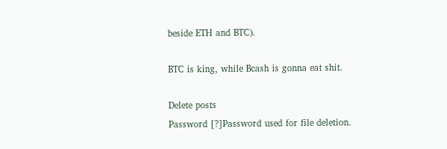beside ETH and BTC).

BTC is king, while Bcash is gonna eat shit.

Delete posts
Password [?]Password used for file deletion.